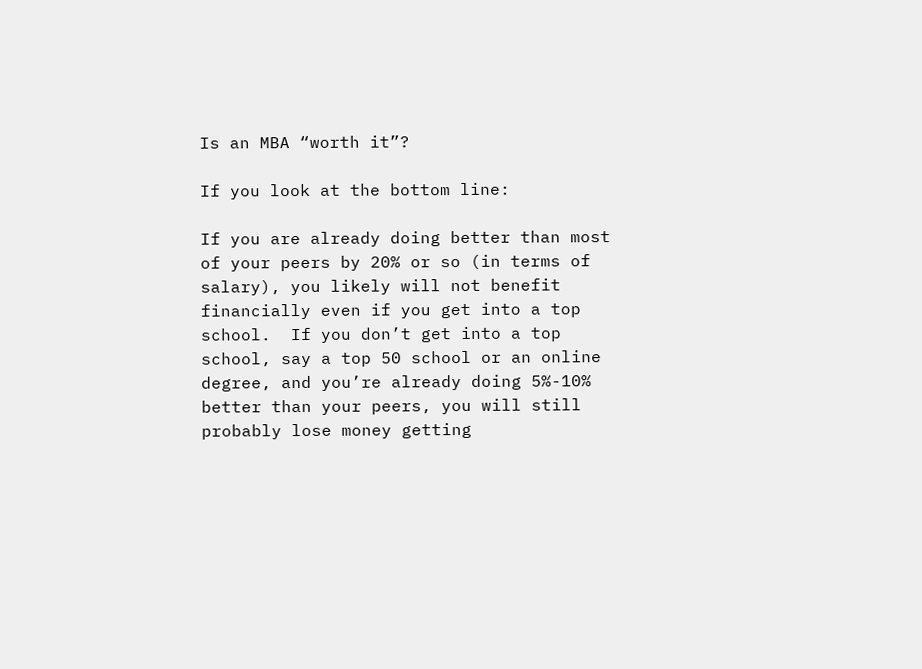Is an MBA “worth it”?

If you look at the bottom line:

If you are already doing better than most of your peers by 20% or so (in terms of salary), you likely will not benefit financially even if you get into a top school.  If you don’t get into a top school, say a top 50 school or an online degree, and you’re already doing 5%-10% better than your peers, you will still probably lose money getting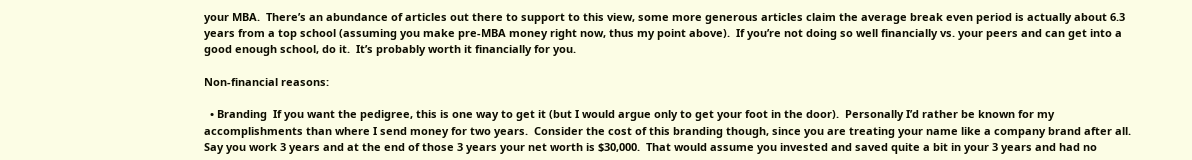your MBA.  There’s an abundance of articles out there to support to this view, some more generous articles claim the average break even period is actually about 6.3 years from a top school (assuming you make pre-MBA money right now, thus my point above).  If you’re not doing so well financially vs. your peers and can get into a good enough school, do it.  It’s probably worth it financially for you.

Non-financial reasons:

  • Branding  If you want the pedigree, this is one way to get it (but I would argue only to get your foot in the door).  Personally I’d rather be known for my accomplishments than where I send money for two years.  Consider the cost of this branding though, since you are treating your name like a company brand after all.  Say you work 3 years and at the end of those 3 years your net worth is $30,000.  That would assume you invested and saved quite a bit in your 3 years and had no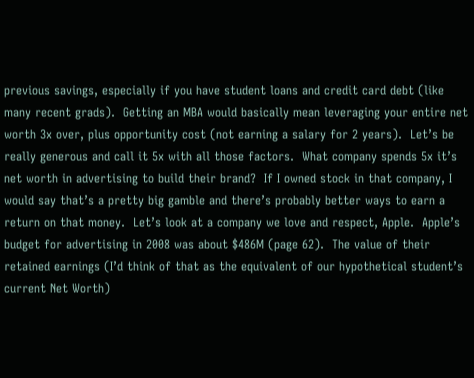previous savings, especially if you have student loans and credit card debt (like many recent grads).  Getting an MBA would basically mean leveraging your entire net worth 3x over, plus opportunity cost (not earning a salary for 2 years).  Let’s be really generous and call it 5x with all those factors.  What company spends 5x it’s net worth in advertising to build their brand?  If I owned stock in that company, I would say that’s a pretty big gamble and there’s probably better ways to earn a return on that money.  Let’s look at a company we love and respect, Apple.  Apple’s budget for advertising in 2008 was about $486M (page 62).  The value of their retained earnings (I’d think of that as the equivalent of our hypothetical student’s current Net Worth)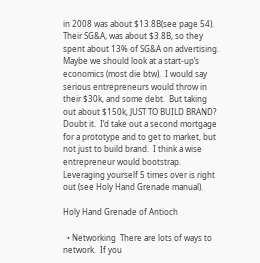in 2008 was about $13.8B(see page 54).  Their SG&A, was about $3.8B, so they spent about 13% of SG&A on advertising.  Maybe we should look at a start-up’s economics (most die btw).  I would say serious entrepreneurs would throw in their $30k, and some debt.  But taking out about $150k, JUST TO BUILD BRAND?  Doubt it.  I’d take out a second mortgage for a prototype and to get to market, but not just to build brand.  I think a wise entrepreneur would bootstrap.  Leveraging yourself 5 times over is right out (see Holy Hand Grenade manual).

Holy Hand Grenade of Antioch

  • Networking  There are lots of ways to network.  If you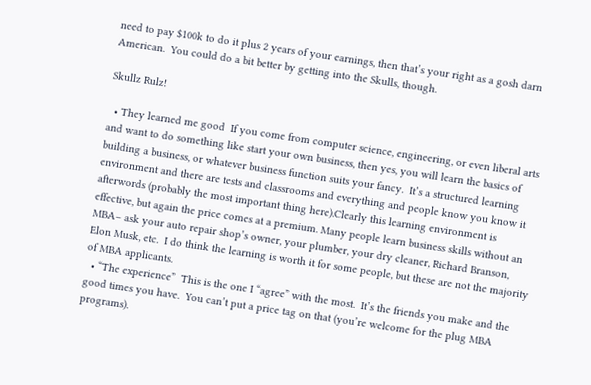need to pay $100k to do it plus 2 years of your earnings, then that’s your right as a gosh darn American.  You could do a bit better by getting into the Skulls, though.

Skullz Rulz!

  • They learned me good  If you come from computer science, engineering, or even liberal arts and want to do something like start your own business, then yes, you will learn the basics of building a business, or whatever business function suits your fancy.  It’s a structured learning environment and there are tests and classrooms and everything and people know you know it afterwords (probably the most important thing here).Clearly this learning environment is effective, but again the price comes at a premium. Many people learn business skills without an MBA– ask your auto repair shop’s owner, your plumber, your dry cleaner, Richard Branson, Elon Musk, etc.  I do think the learning is worth it for some people, but these are not the majority of MBA applicants.
  • “The experience”  This is the one I “agree” with the most.  It’s the friends you make and the good times you have.  You can’t put a price tag on that (you’re welcome for the plug MBA programs).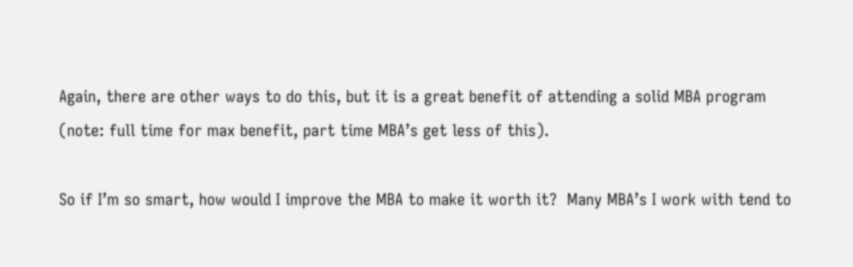Again, there are other ways to do this, but it is a great benefit of attending a solid MBA program (note: full time for max benefit, part time MBA’s get less of this).

So if I’m so smart, how would I improve the MBA to make it worth it?  Many MBA’s I work with tend to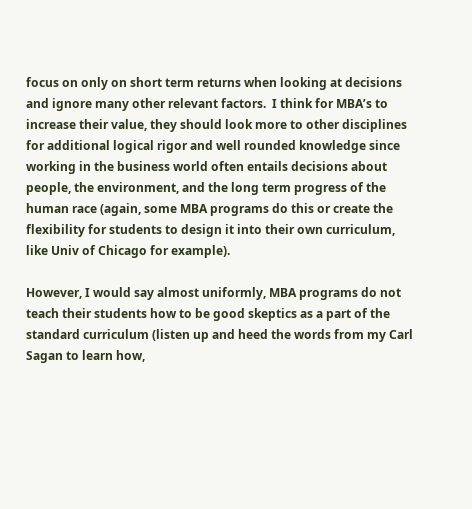focus on only on short term returns when looking at decisions and ignore many other relevant factors.  I think for MBA’s to increase their value, they should look more to other disciplines for additional logical rigor and well rounded knowledge since working in the business world often entails decisions about people, the environment, and the long term progress of the human race (again, some MBA programs do this or create the flexibility for students to design it into their own curriculum, like Univ of Chicago for example).

However, I would say almost uniformly, MBA programs do not teach their students how to be good skeptics as a part of the standard curriculum (listen up and heed the words from my Carl Sagan to learn how,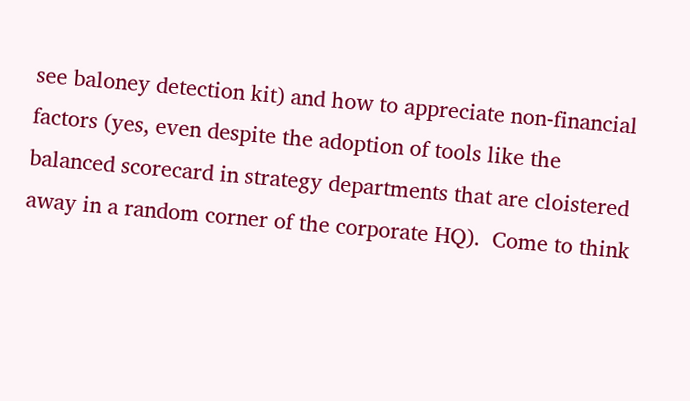see baloney detection kit) and how to appreciate non-financial factors (yes, even despite the adoption of tools like the balanced scorecard in strategy departments that are cloistered away in a random corner of the corporate HQ).  Come to think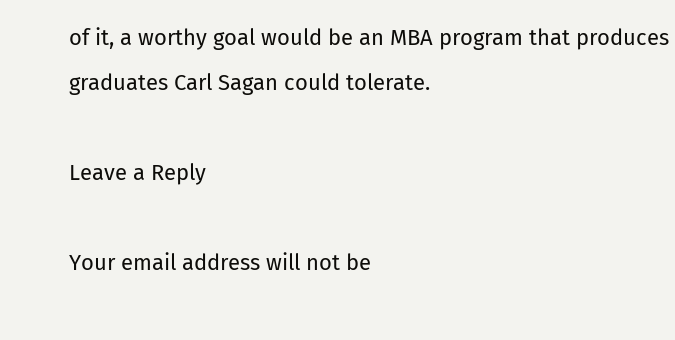of it, a worthy goal would be an MBA program that produces graduates Carl Sagan could tolerate.

Leave a Reply

Your email address will not be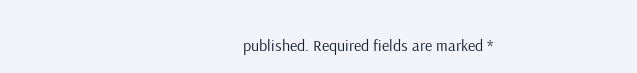published. Required fields are marked *